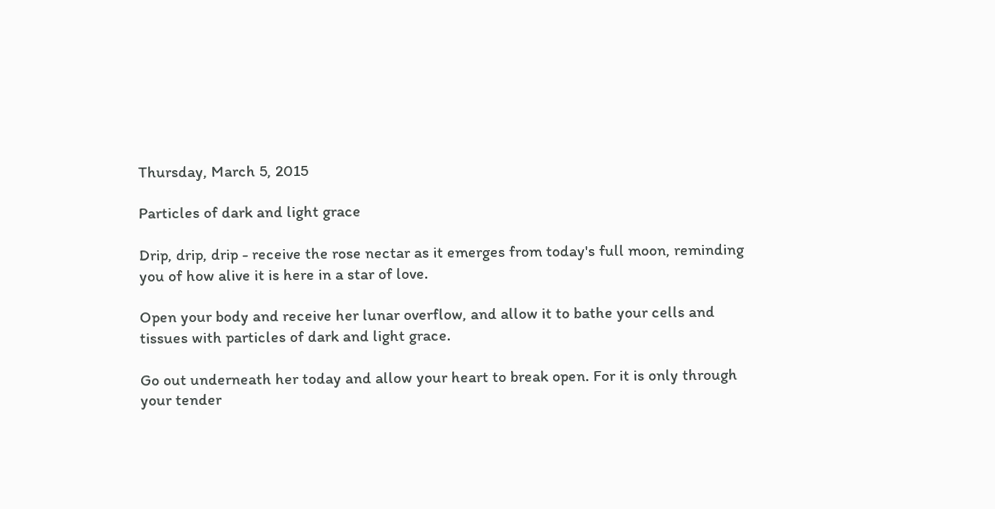Thursday, March 5, 2015

Particles of dark and light grace

Drip, drip, drip - receive the rose nectar as it emerges from today's full moon, reminding you of how alive it is here in a star of love.

Open your body and receive her lunar overflow, and allow it to bathe your cells and tissues with particles of dark and light grace.

Go out underneath her today and allow your heart to break open. For it is only through your tender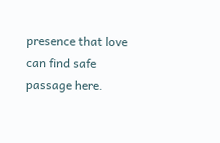presence that love can find safe passage here.